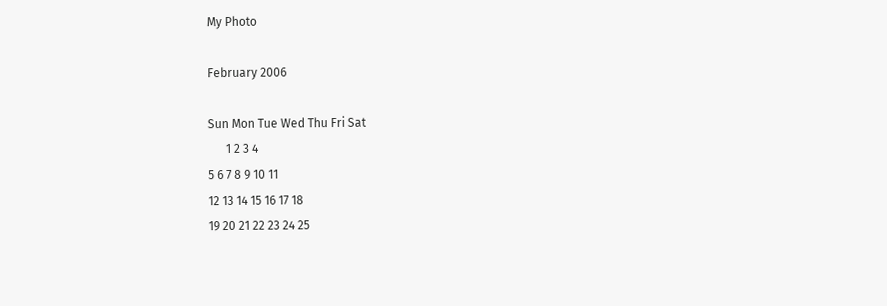My Photo

February 2006

Sun Mon Tue Wed Thu Fri Sat
      1 2 3 4
5 6 7 8 9 10 11
12 13 14 15 16 17 18
19 20 21 22 23 24 25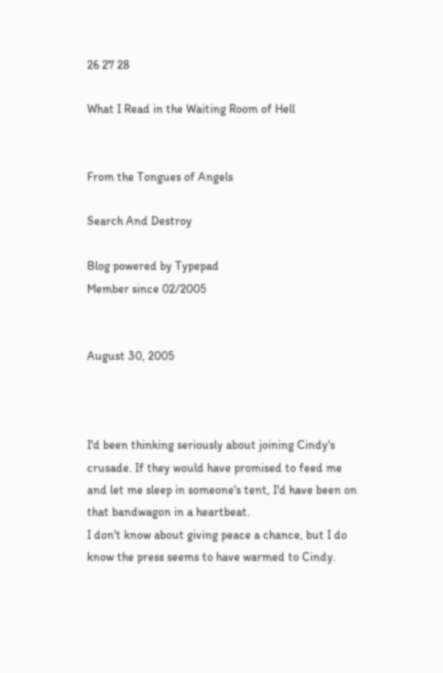26 27 28

What I Read in the Waiting Room of Hell


From the Tongues of Angels

Search And Destroy

Blog powered by Typepad
Member since 02/2005


August 30, 2005



I'd been thinking seriously about joining Cindy's crusade. If they would have promised to feed me and let me sleep in someone's tent, I'd have been on that bandwagon in a heartbeat.
I don't know about giving peace a chance, but I do know the press seems to have warmed to Cindy.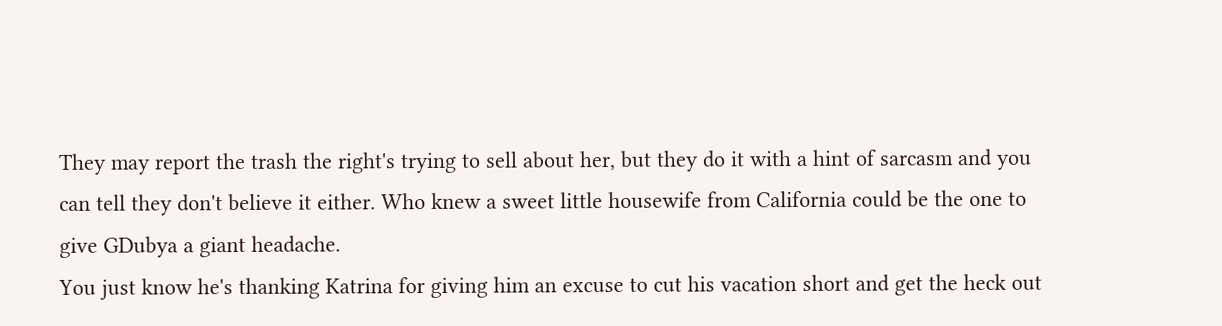They may report the trash the right's trying to sell about her, but they do it with a hint of sarcasm and you can tell they don't believe it either. Who knew a sweet little housewife from California could be the one to give GDubya a giant headache.
You just know he's thanking Katrina for giving him an excuse to cut his vacation short and get the heck out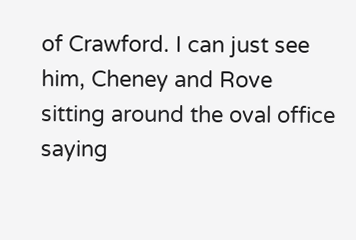of Crawford. I can just see him, Cheney and Rove sitting around the oval office saying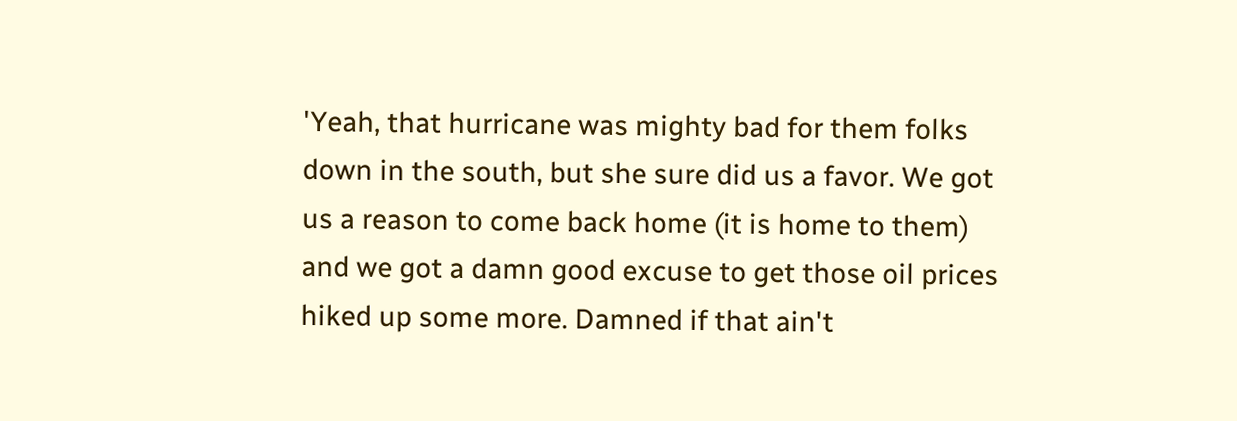'Yeah, that hurricane was mighty bad for them folks down in the south, but she sure did us a favor. We got us a reason to come back home (it is home to them) and we got a damn good excuse to get those oil prices hiked up some more. Damned if that ain't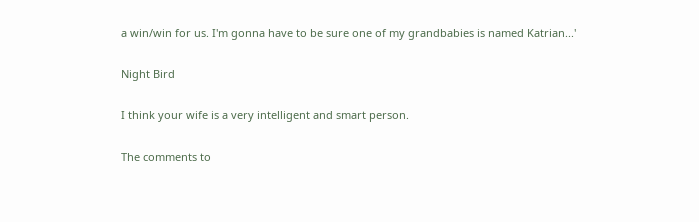a win/win for us. I'm gonna have to be sure one of my grandbabies is named Katrian...'

Night Bird

I think your wife is a very intelligent and smart person.

The comments to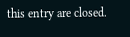this entry are closed.